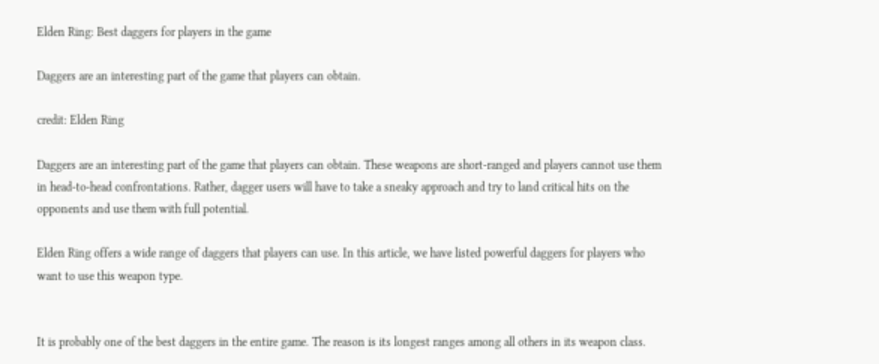Elden Ring: Best daggers for players in the game

Daggers are an interesting part of the game that players can obtain.

credit: Elden Ring

Daggers are an interesting part of the game that players can obtain. These weapons are short-ranged and players cannot use them in head-to-head confrontations. Rather, dagger users will have to take a sneaky approach and try to land critical hits on the opponents and use them with full potential.

Elden Ring offers a wide range of daggers that players can use. In this article, we have listed powerful daggers for players who want to use this weapon type.


It is probably one of the best daggers in the entire game. The reason is its longest ranges among all others in its weapon class.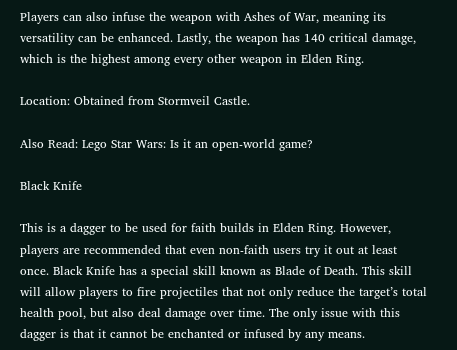Players can also infuse the weapon with Ashes of War, meaning its versatility can be enhanced. Lastly, the weapon has 140 critical damage, which is the highest among every other weapon in Elden Ring.

Location: Obtained from Stormveil Castle.

Also Read: Lego Star Wars: Is it an open-world game?

Black Knife

This is a dagger to be used for faith builds in Elden Ring. However, players are recommended that even non-faith users try it out at least once. Black Knife has a special skill known as Blade of Death. This skill will allow players to fire projectiles that not only reduce the target’s total health pool, but also deal damage over time. The only issue with this dagger is that it cannot be enchanted or infused by any means.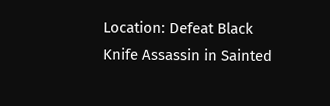Location: Defeat Black Knife Assassin in Sainted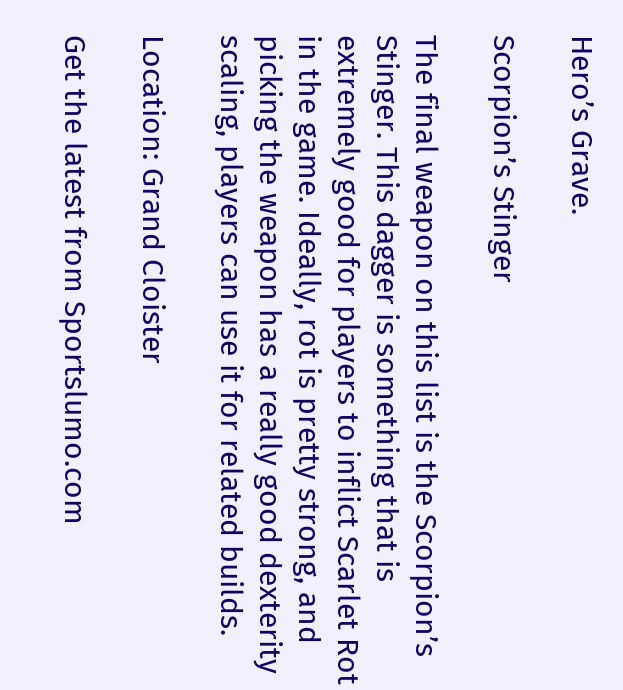Hero’s Grave.

Scorpion’s Stinger

The final weapon on this list is the Scorpion’s Stinger. This dagger is something that is extremely good for players to inflict Scarlet Rot in the game. Ideally, rot is pretty strong, and picking the weapon has a really good dexterity scaling, players can use it for related builds.

Location: Grand Cloister

Get the latest from Sportslumo.com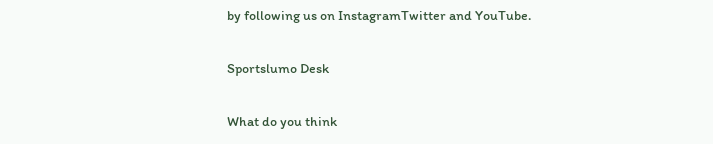by following us on InstagramTwitter and YouTube.

Sportslumo Desk

What do you think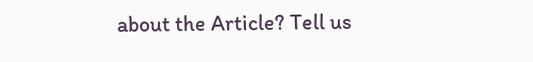about the Article? Tell us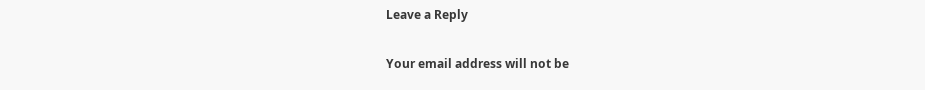Leave a Reply

Your email address will not be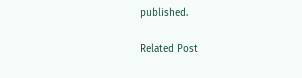published.

Related Post